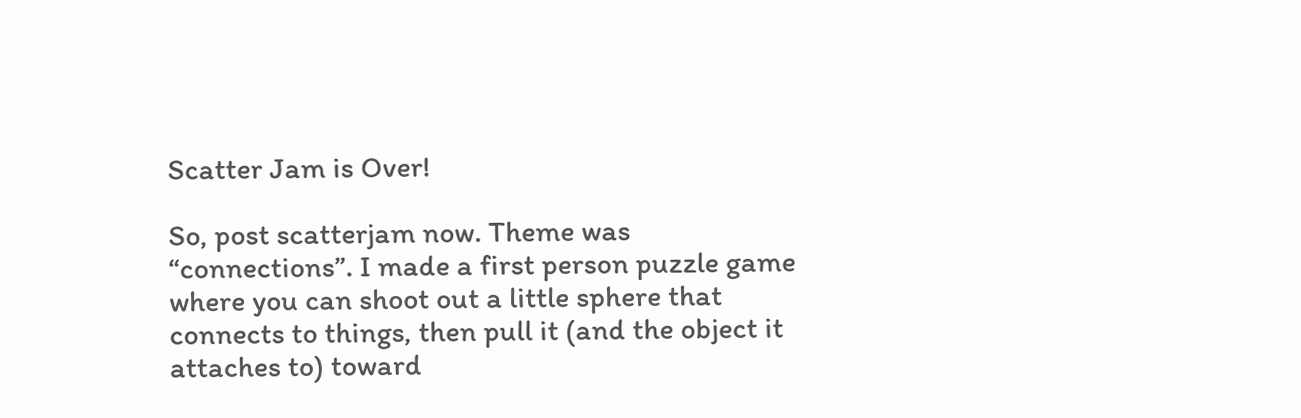Scatter Jam is Over!

So, post scatterjam now. Theme was “connections”. I made a first person puzzle game where you can shoot out a little sphere that connects to things, then pull it (and the object it attaches to) toward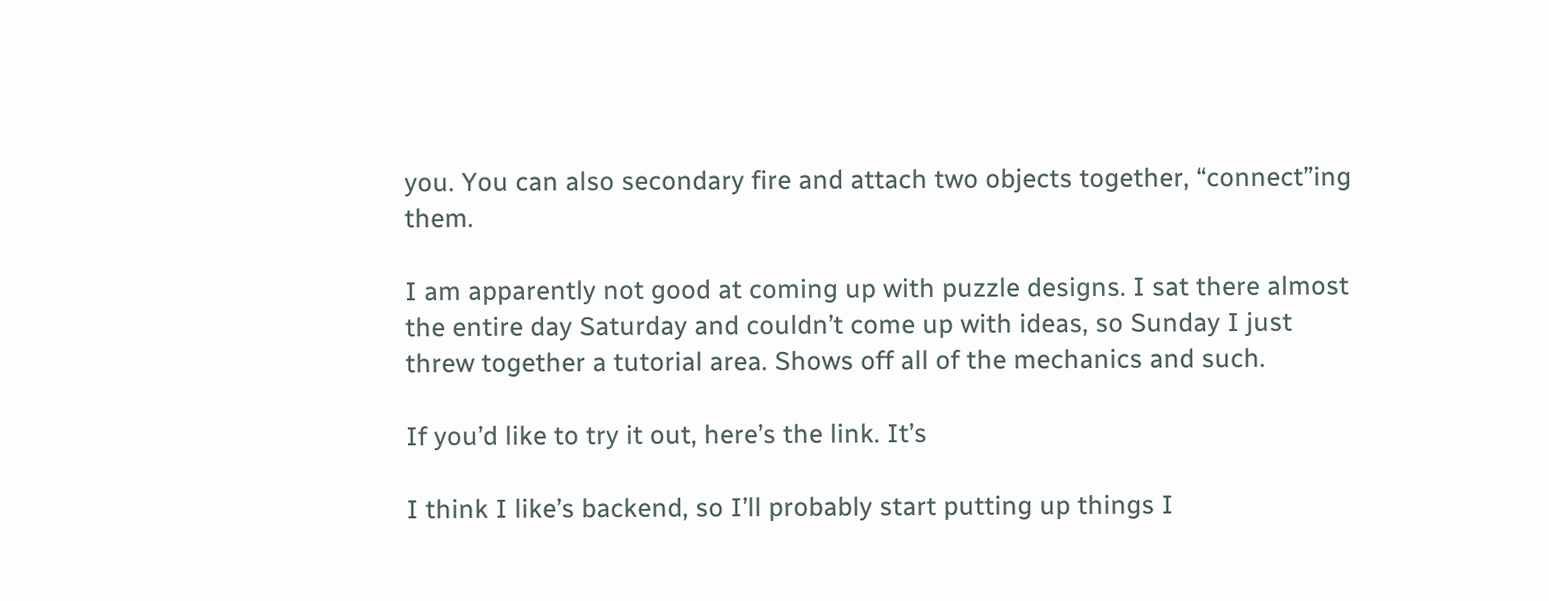you. You can also secondary fire and attach two objects together, “connect”ing them.

I am apparently not good at coming up with puzzle designs. I sat there almost the entire day Saturday and couldn’t come up with ideas, so Sunday I just threw together a tutorial area. Shows off all of the mechanics and such.

If you’d like to try it out, here’s the link. It’s

I think I like’s backend, so I’ll probably start putting up things I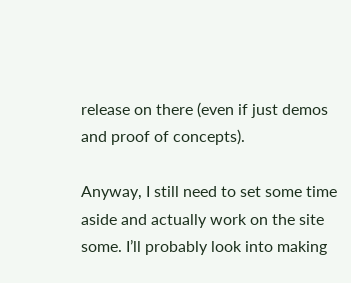release on there (even if just demos and proof of concepts).

Anyway, I still need to set some time aside and actually work on the site some. I’ll probably look into making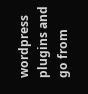wordpress plugins and go from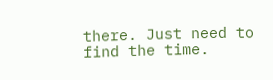there. Just need to find the time.